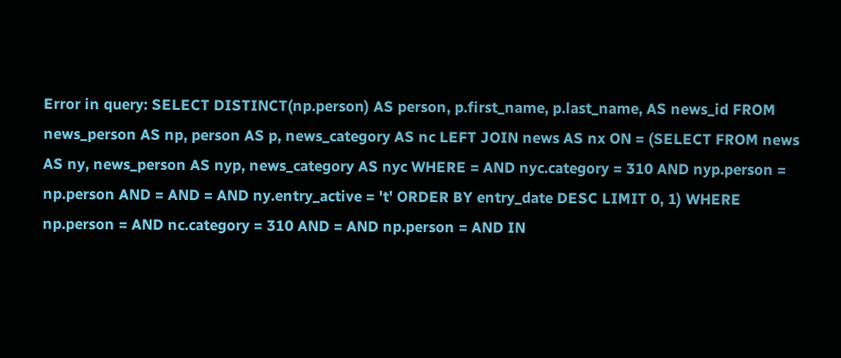Error in query: SELECT DISTINCT(np.person) AS person, p.first_name, p.last_name, AS news_id FROM news_person AS np, person AS p, news_category AS nc LEFT JOIN news AS nx ON = (SELECT FROM news AS ny, news_person AS nyp, news_category AS nyc WHERE = AND nyc.category = 310 AND nyp.person = np.person AND = AND = AND ny.entry_active = 't' ORDER BY entry_date DESC LIMIT 0, 1) WHERE np.person = AND nc.category = 310 AND = AND np.person = AND IN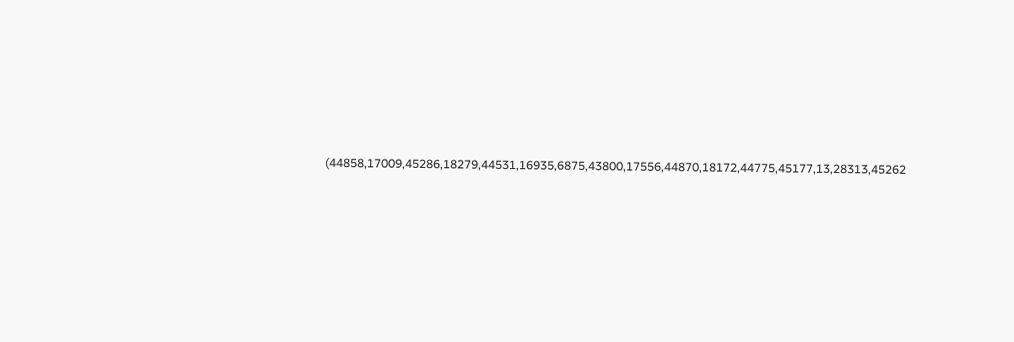(44858,17009,45286,18279,44531,16935,6875,43800,17556,44870,18172,44775,45177,13,28313,45262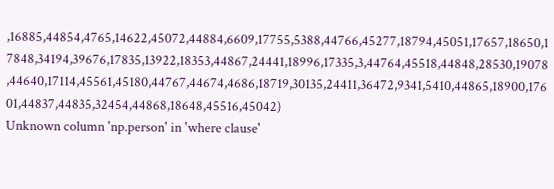,16885,44854,4765,14622,45072,44884,6609,17755,5388,44766,45277,18794,45051,17657,18650,17848,34194,39676,17835,13922,18353,44867,24441,18996,17335,3,44764,45518,44848,28530,19078,44640,17114,45561,45180,44767,44674,4686,18719,30135,24411,36472,9341,5410,44865,18900,17601,44837,44835,32454,44868,18648,45516,45042)
Unknown column 'np.person' in 'where clause'